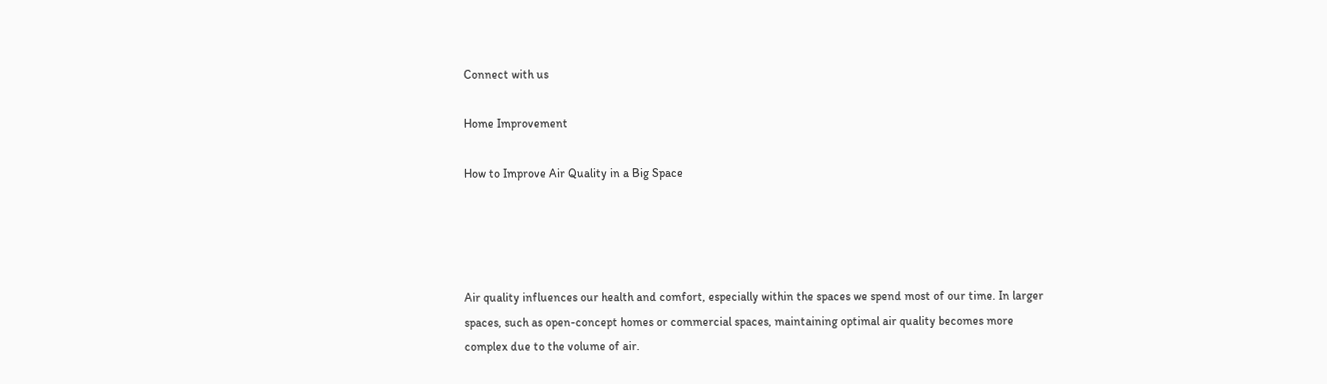Connect with us

Home Improvement

How to Improve Air Quality in a Big Space




Air quality influences our health and comfort, especially within the spaces we spend most of our time. In larger spaces, such as open-concept homes or commercial spaces, maintaining optimal air quality becomes more complex due to the volume of air.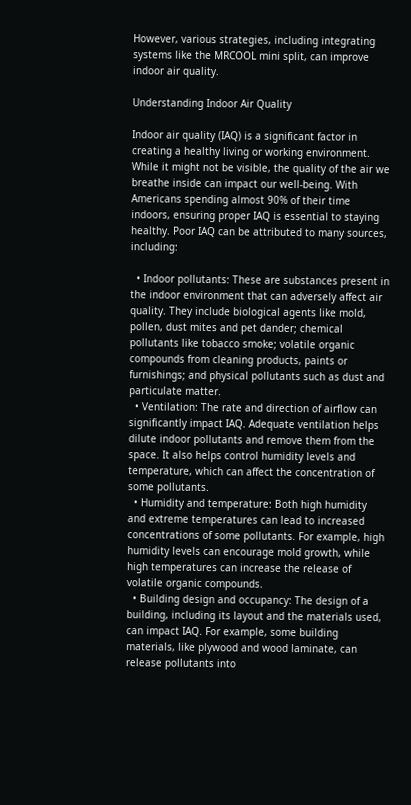However, various strategies, including integrating systems like the MRCOOL mini split, can improve indoor air quality.

Understanding Indoor Air Quality

Indoor air quality (IAQ) is a significant factor in creating a healthy living or working environment. While it might not be visible, the quality of the air we breathe inside can impact our well-being. With Americans spending almost 90% of their time indoors, ensuring proper IAQ is essential to staying healthy. Poor IAQ can be attributed to many sources, including:

  • Indoor pollutants: These are substances present in the indoor environment that can adversely affect air quality. They include biological agents like mold, pollen, dust mites and pet dander; chemical pollutants like tobacco smoke; volatile organic compounds from cleaning products, paints or furnishings; and physical pollutants such as dust and particulate matter.
  • Ventilation: The rate and direction of airflow can significantly impact IAQ. Adequate ventilation helps dilute indoor pollutants and remove them from the space. It also helps control humidity levels and temperature, which can affect the concentration of some pollutants.
  • Humidity and temperature: Both high humidity and extreme temperatures can lead to increased concentrations of some pollutants. For example, high humidity levels can encourage mold growth, while high temperatures can increase the release of volatile organic compounds.
  • Building design and occupancy: The design of a building, including its layout and the materials used, can impact IAQ. For example, some building materials, like plywood and wood laminate, can release pollutants into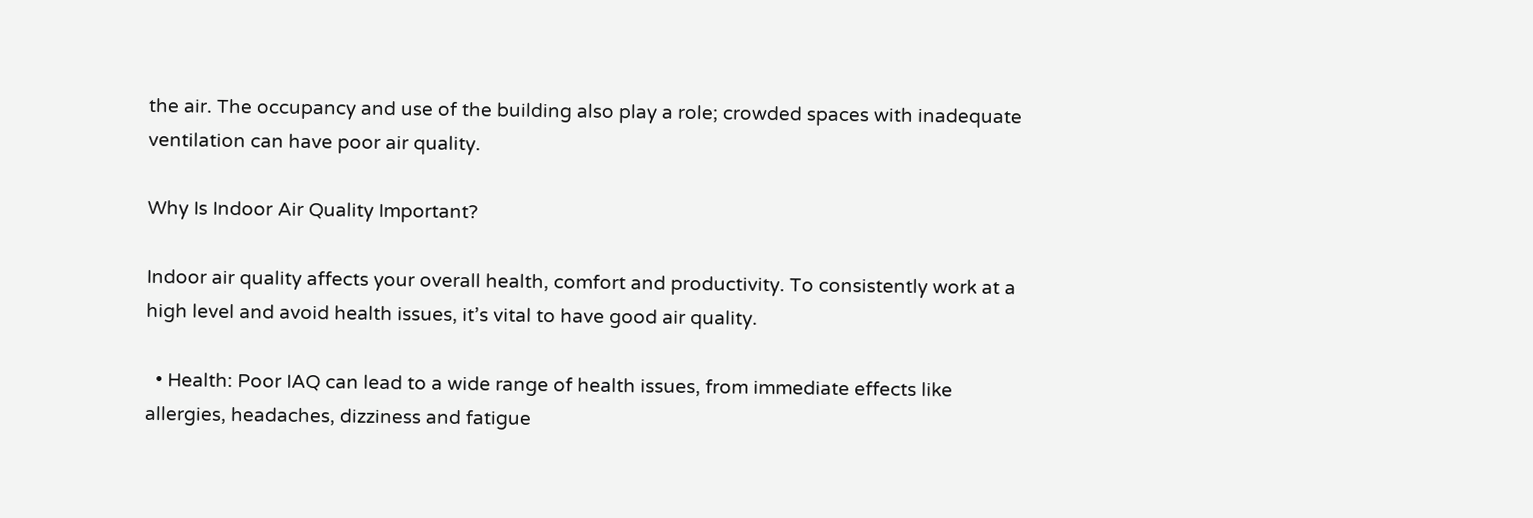the air. The occupancy and use of the building also play a role; crowded spaces with inadequate ventilation can have poor air quality.

Why Is Indoor Air Quality Important?

Indoor air quality affects your overall health, comfort and productivity. To consistently work at a high level and avoid health issues, it’s vital to have good air quality.

  • Health: Poor IAQ can lead to a wide range of health issues, from immediate effects like allergies, headaches, dizziness and fatigue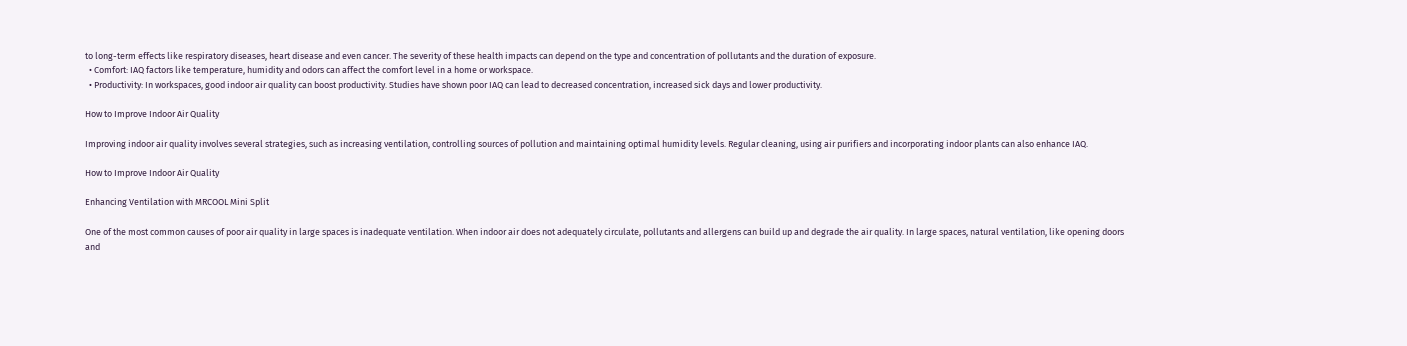to long-term effects like respiratory diseases, heart disease and even cancer. The severity of these health impacts can depend on the type and concentration of pollutants and the duration of exposure.
  • Comfort: IAQ factors like temperature, humidity and odors can affect the comfort level in a home or workspace.
  • Productivity: In workspaces, good indoor air quality can boost productivity. Studies have shown poor IAQ can lead to decreased concentration, increased sick days and lower productivity.

How to Improve Indoor Air Quality

Improving indoor air quality involves several strategies, such as increasing ventilation, controlling sources of pollution and maintaining optimal humidity levels. Regular cleaning, using air purifiers and incorporating indoor plants can also enhance IAQ.

How to Improve Indoor Air Quality

Enhancing Ventilation with MRCOOL Mini Split

One of the most common causes of poor air quality in large spaces is inadequate ventilation. When indoor air does not adequately circulate, pollutants and allergens can build up and degrade the air quality. In large spaces, natural ventilation, like opening doors and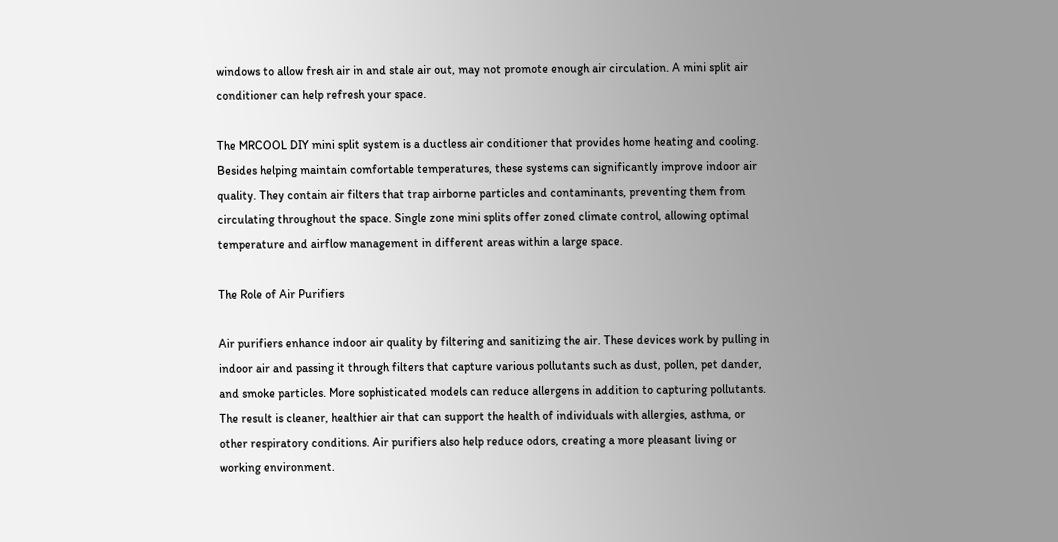windows to allow fresh air in and stale air out, may not promote enough air circulation. A mini split air conditioner can help refresh your space.

The MRCOOL DIY mini split system is a ductless air conditioner that provides home heating and cooling. Besides helping maintain comfortable temperatures, these systems can significantly improve indoor air quality. They contain air filters that trap airborne particles and contaminants, preventing them from circulating throughout the space. Single zone mini splits offer zoned climate control, allowing optimal temperature and airflow management in different areas within a large space.

The Role of Air Purifiers

Air purifiers enhance indoor air quality by filtering and sanitizing the air. These devices work by pulling in indoor air and passing it through filters that capture various pollutants such as dust, pollen, pet dander, and smoke particles. More sophisticated models can reduce allergens in addition to capturing pollutants. The result is cleaner, healthier air that can support the health of individuals with allergies, asthma, or other respiratory conditions. Air purifiers also help reduce odors, creating a more pleasant living or working environment.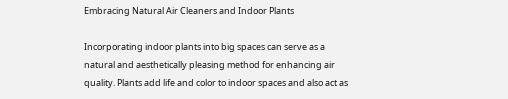Embracing Natural Air Cleaners and Indoor Plants

Incorporating indoor plants into big spaces can serve as a natural and aesthetically pleasing method for enhancing air quality. Plants add life and color to indoor spaces and also act as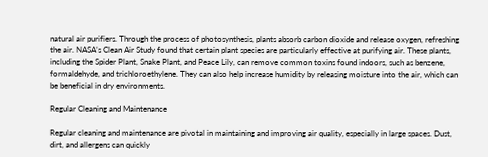natural air purifiers. Through the process of photosynthesis, plants absorb carbon dioxide and release oxygen, refreshing the air. NASA’s Clean Air Study found that certain plant species are particularly effective at purifying air. These plants, including the Spider Plant, Snake Plant, and Peace Lily, can remove common toxins found indoors, such as benzene, formaldehyde, and trichloroethylene. They can also help increase humidity by releasing moisture into the air, which can be beneficial in dry environments.

Regular Cleaning and Maintenance

Regular cleaning and maintenance are pivotal in maintaining and improving air quality, especially in large spaces. Dust, dirt, and allergens can quickly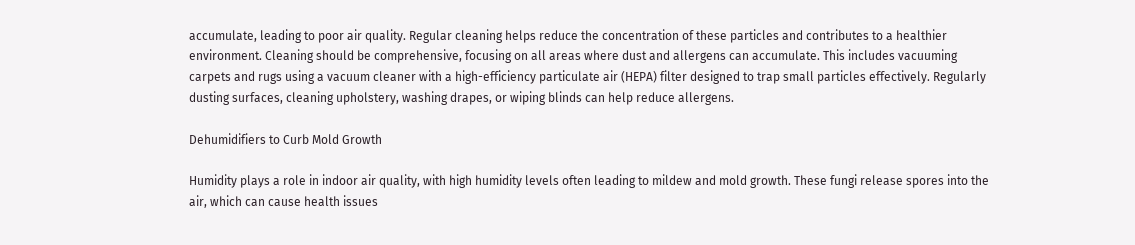accumulate, leading to poor air quality. Regular cleaning helps reduce the concentration of these particles and contributes to a healthier environment. Cleaning should be comprehensive, focusing on all areas where dust and allergens can accumulate. This includes vacuuming carpets and rugs using a vacuum cleaner with a high-efficiency particulate air (HEPA) filter designed to trap small particles effectively. Regularly dusting surfaces, cleaning upholstery, washing drapes, or wiping blinds can help reduce allergens.

Dehumidifiers to Curb Mold Growth

Humidity plays a role in indoor air quality, with high humidity levels often leading to mildew and mold growth. These fungi release spores into the air, which can cause health issues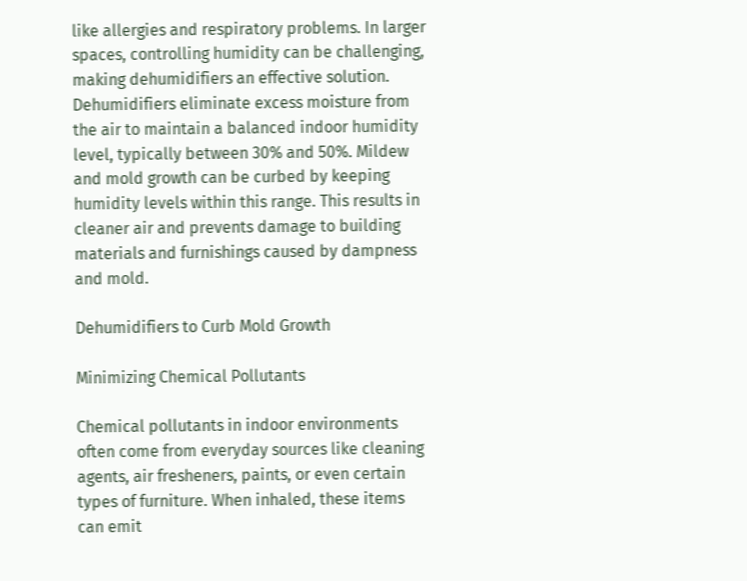like allergies and respiratory problems. In larger spaces, controlling humidity can be challenging, making dehumidifiers an effective solution. Dehumidifiers eliminate excess moisture from the air to maintain a balanced indoor humidity level, typically between 30% and 50%. Mildew and mold growth can be curbed by keeping humidity levels within this range. This results in cleaner air and prevents damage to building materials and furnishings caused by dampness and mold.

Dehumidifiers to Curb Mold Growth

Minimizing Chemical Pollutants

Chemical pollutants in indoor environments often come from everyday sources like cleaning agents, air fresheners, paints, or even certain types of furniture. When inhaled, these items can emit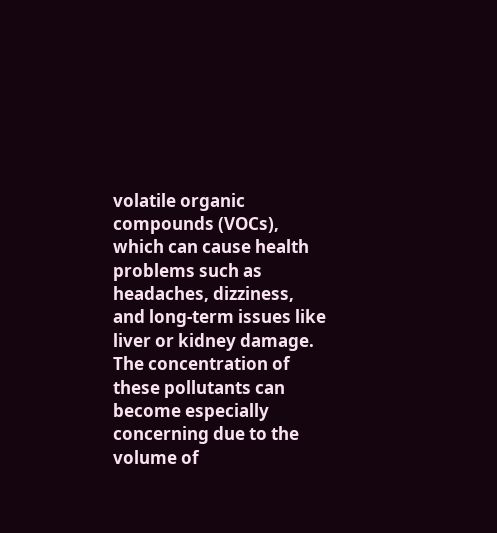volatile organic compounds (VOCs), which can cause health problems such as headaches, dizziness, and long-term issues like liver or kidney damage. The concentration of these pollutants can become especially concerning due to the volume of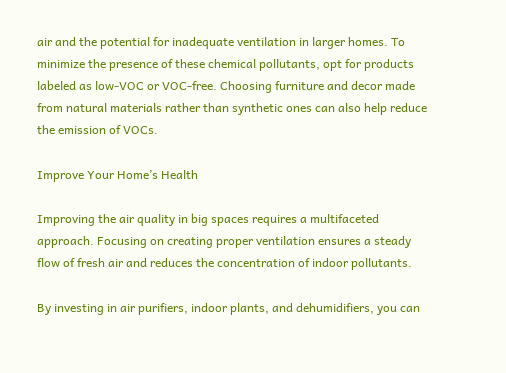air and the potential for inadequate ventilation in larger homes. To minimize the presence of these chemical pollutants, opt for products labeled as low-VOC or VOC-free. Choosing furniture and decor made from natural materials rather than synthetic ones can also help reduce the emission of VOCs.

Improve Your Home’s Health

Improving the air quality in big spaces requires a multifaceted approach. Focusing on creating proper ventilation ensures a steady flow of fresh air and reduces the concentration of indoor pollutants.

By investing in air purifiers, indoor plants, and dehumidifiers, you can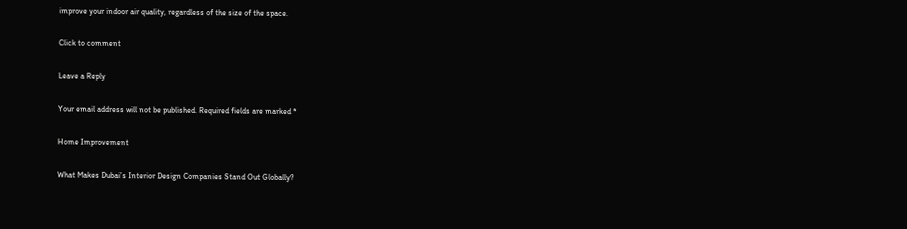improve your indoor air quality, regardless of the size of the space.

Click to comment

Leave a Reply

Your email address will not be published. Required fields are marked *

Home Improvement

What Makes Dubai’s Interior Design Companies Stand Out Globally?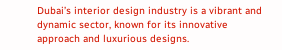Dubai’s interior design industry is a vibrant and dynamic sector, known for its innovative approach and luxurious designs.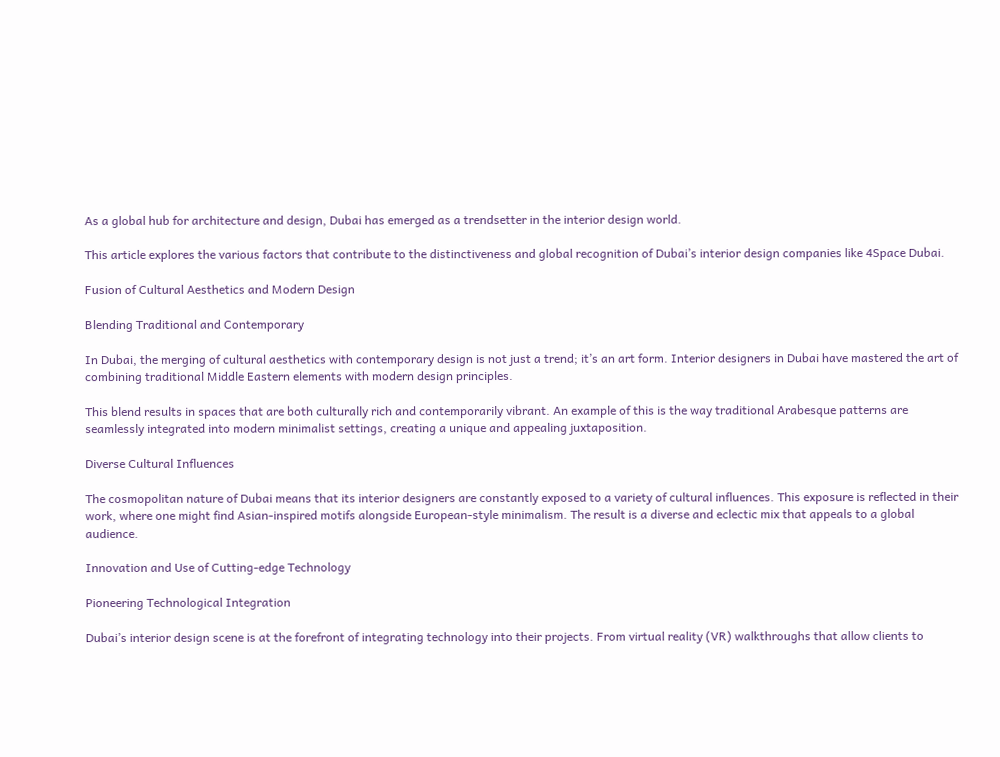As a global hub for architecture and design, Dubai has emerged as a trendsetter in the interior design world.

This article explores the various factors that contribute to the distinctiveness and global recognition of Dubai’s interior design companies like 4Space Dubai.

Fusion of Cultural Aesthetics and Modern Design

Blending Traditional and Contemporary

In Dubai, the merging of cultural aesthetics with contemporary design is not just a trend; it’s an art form. Interior designers in Dubai have mastered the art of combining traditional Middle Eastern elements with modern design principles.

This blend results in spaces that are both culturally rich and contemporarily vibrant. An example of this is the way traditional Arabesque patterns are seamlessly integrated into modern minimalist settings, creating a unique and appealing juxtaposition.

Diverse Cultural Influences

The cosmopolitan nature of Dubai means that its interior designers are constantly exposed to a variety of cultural influences. This exposure is reflected in their work, where one might find Asian-inspired motifs alongside European-style minimalism. The result is a diverse and eclectic mix that appeals to a global audience.

Innovation and Use of Cutting-edge Technology

Pioneering Technological Integration

Dubai’s interior design scene is at the forefront of integrating technology into their projects. From virtual reality (VR) walkthroughs that allow clients to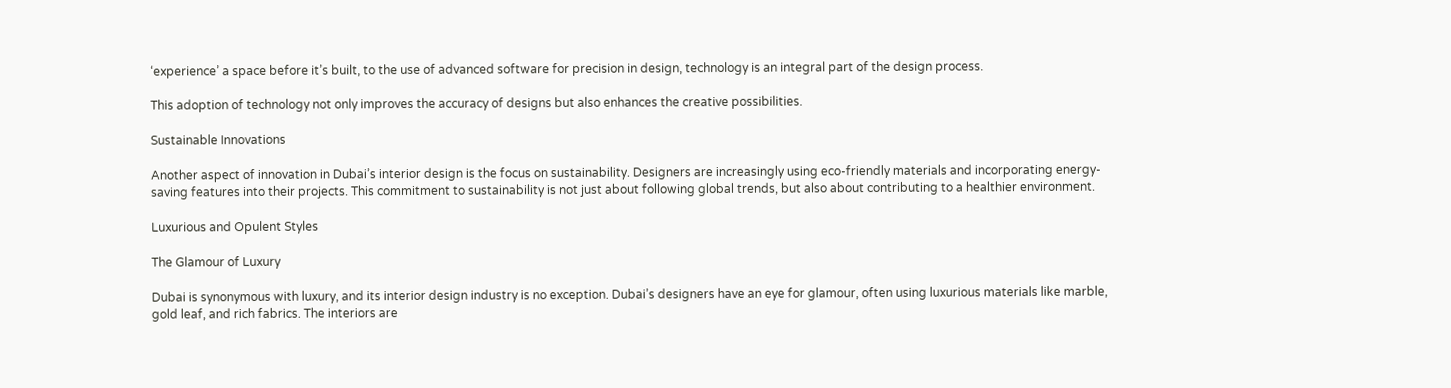‘experience’ a space before it’s built, to the use of advanced software for precision in design, technology is an integral part of the design process.

This adoption of technology not only improves the accuracy of designs but also enhances the creative possibilities.

Sustainable Innovations

Another aspect of innovation in Dubai’s interior design is the focus on sustainability. Designers are increasingly using eco-friendly materials and incorporating energy-saving features into their projects. This commitment to sustainability is not just about following global trends, but also about contributing to a healthier environment.

Luxurious and Opulent Styles

The Glamour of Luxury

Dubai is synonymous with luxury, and its interior design industry is no exception. Dubai’s designers have an eye for glamour, often using luxurious materials like marble, gold leaf, and rich fabrics. The interiors are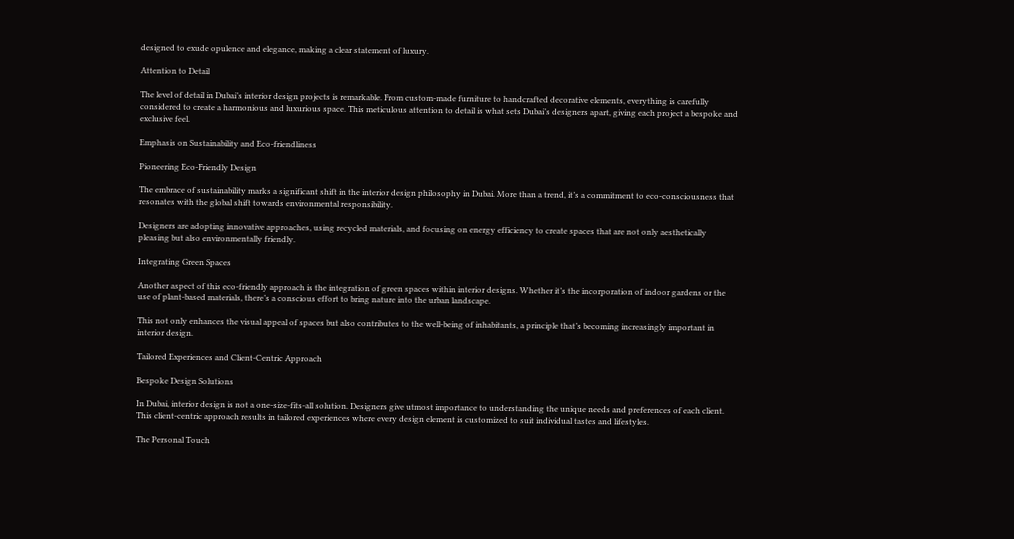designed to exude opulence and elegance, making a clear statement of luxury.

Attention to Detail

The level of detail in Dubai’s interior design projects is remarkable. From custom-made furniture to handcrafted decorative elements, everything is carefully considered to create a harmonious and luxurious space. This meticulous attention to detail is what sets Dubai’s designers apart, giving each project a bespoke and exclusive feel.

Emphasis on Sustainability and Eco-friendliness

Pioneering Eco-Friendly Design

The embrace of sustainability marks a significant shift in the interior design philosophy in Dubai. More than a trend, it’s a commitment to eco-consciousness that resonates with the global shift towards environmental responsibility.

Designers are adopting innovative approaches, using recycled materials, and focusing on energy efficiency to create spaces that are not only aesthetically pleasing but also environmentally friendly.

Integrating Green Spaces

Another aspect of this eco-friendly approach is the integration of green spaces within interior designs. Whether it’s the incorporation of indoor gardens or the use of plant-based materials, there’s a conscious effort to bring nature into the urban landscape.

This not only enhances the visual appeal of spaces but also contributes to the well-being of inhabitants, a principle that’s becoming increasingly important in interior design.

Tailored Experiences and Client-Centric Approach

Bespoke Design Solutions

In Dubai, interior design is not a one-size-fits-all solution. Designers give utmost importance to understanding the unique needs and preferences of each client. This client-centric approach results in tailored experiences where every design element is customized to suit individual tastes and lifestyles.

The Personal Touch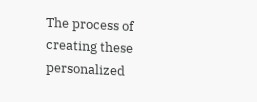The process of creating these personalized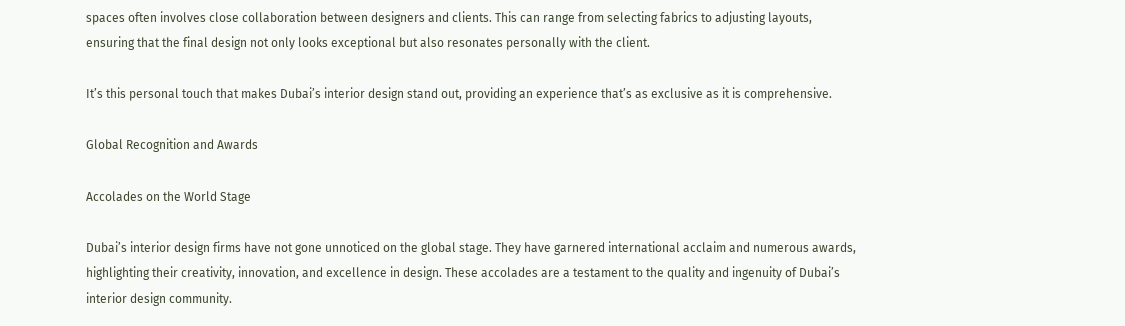spaces often involves close collaboration between designers and clients. This can range from selecting fabrics to adjusting layouts, ensuring that the final design not only looks exceptional but also resonates personally with the client.

It’s this personal touch that makes Dubai’s interior design stand out, providing an experience that’s as exclusive as it is comprehensive.

Global Recognition and Awards

Accolades on the World Stage

Dubai’s interior design firms have not gone unnoticed on the global stage. They have garnered international acclaim and numerous awards, highlighting their creativity, innovation, and excellence in design. These accolades are a testament to the quality and ingenuity of Dubai’s interior design community.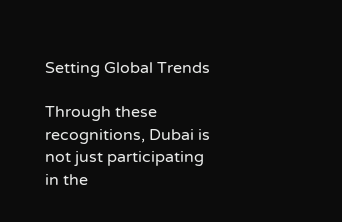Setting Global Trends

Through these recognitions, Dubai is not just participating in the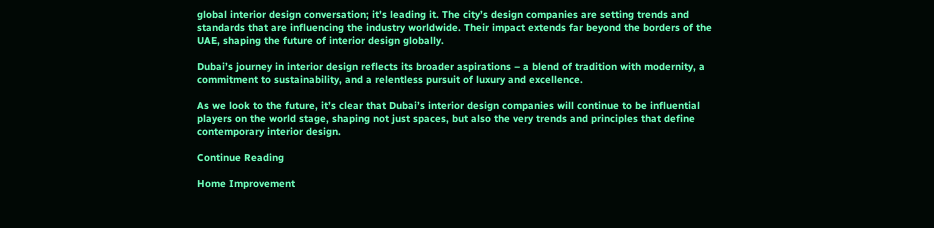global interior design conversation; it’s leading it. The city’s design companies are setting trends and standards that are influencing the industry worldwide. Their impact extends far beyond the borders of the UAE, shaping the future of interior design globally.

Dubai’s journey in interior design reflects its broader aspirations – a blend of tradition with modernity, a commitment to sustainability, and a relentless pursuit of luxury and excellence.

As we look to the future, it’s clear that Dubai’s interior design companies will continue to be influential players on the world stage, shaping not just spaces, but also the very trends and principles that define contemporary interior design.

Continue Reading

Home Improvement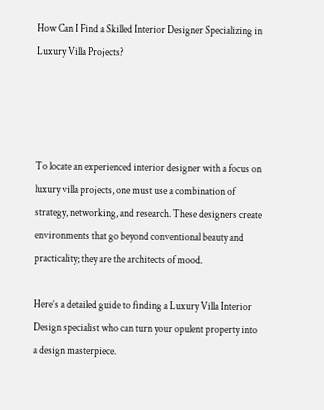How Can I Find a Skilled Interior Designer Specializing in Luxury Villa Projects?




To locate an experienced interior designer with a focus on luxury villa projects, one must use a combination of strategy, networking, and research. These designers create environments that go beyond conventional beauty and practicality; they are the architects of mood.

Here’s a detailed guide to finding a Luxury Villa Interior Design specialist who can turn your opulent property into a design masterpiece.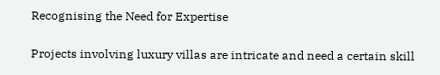Recognising the Need for Expertise

Projects involving luxury villas are intricate and need a certain skill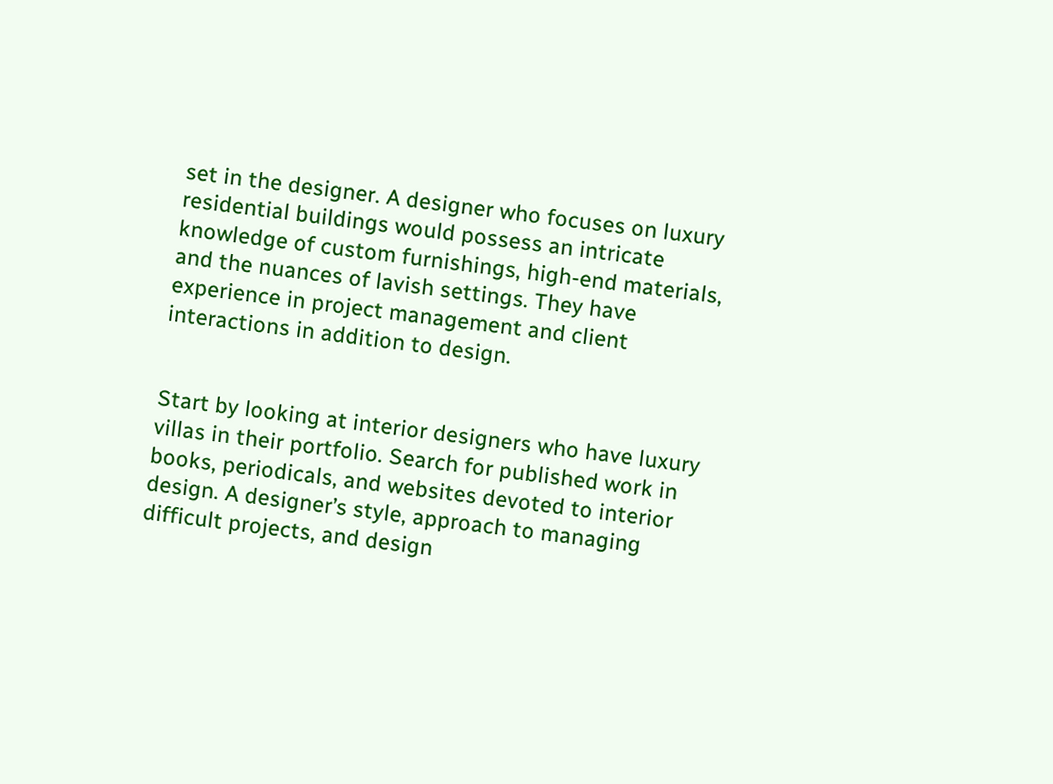set in the designer. A designer who focuses on luxury residential buildings would possess an intricate knowledge of custom furnishings, high-end materials, and the nuances of lavish settings. They have experience in project management and client interactions in addition to design.


Start by looking at interior designers who have luxury villas in their portfolio. Search for published work in books, periodicals, and websites devoted to interior design. A designer’s style, approach to managing difficult projects, and design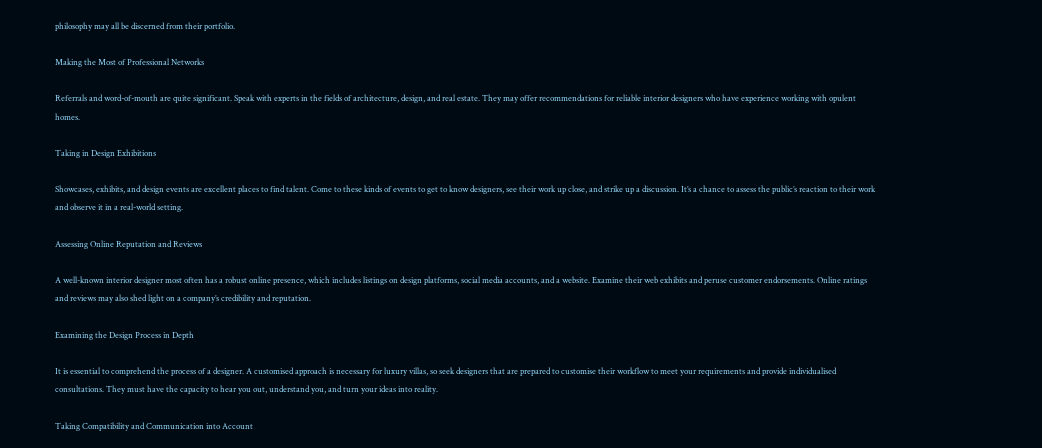philosophy may all be discerned from their portfolio.

Making the Most of Professional Networks

Referrals and word-of-mouth are quite significant. Speak with experts in the fields of architecture, design, and real estate. They may offer recommendations for reliable interior designers who have experience working with opulent homes.

Taking in Design Exhibitions

Showcases, exhibits, and design events are excellent places to find talent. Come to these kinds of events to get to know designers, see their work up close, and strike up a discussion. It’s a chance to assess the public’s reaction to their work and observe it in a real-world setting.

Assessing Online Reputation and Reviews

A well-known interior designer most often has a robust online presence, which includes listings on design platforms, social media accounts, and a website. Examine their web exhibits and peruse customer endorsements. Online ratings and reviews may also shed light on a company’s credibility and reputation.

Examining the Design Process in Depth

It is essential to comprehend the process of a designer. A customised approach is necessary for luxury villas, so seek designers that are prepared to customise their workflow to meet your requirements and provide individualised consultations. They must have the capacity to hear you out, understand you, and turn your ideas into reality.

Taking Compatibility and Communication into Account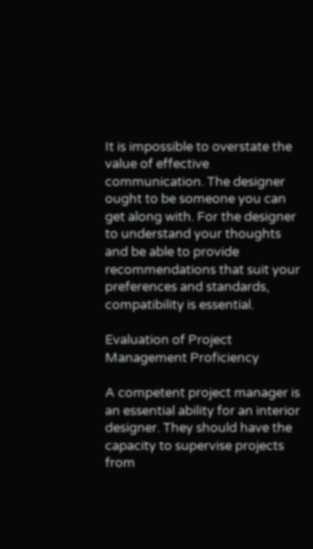It is impossible to overstate the value of effective communication. The designer ought to be someone you can get along with. For the designer to understand your thoughts and be able to provide recommendations that suit your preferences and standards, compatibility is essential.

Evaluation of Project Management Proficiency

A competent project manager is an essential ability for an interior designer. They should have the capacity to supervise projects from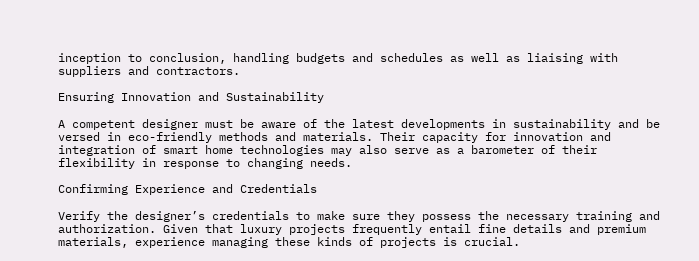inception to conclusion, handling budgets and schedules as well as liaising with suppliers and contractors.

Ensuring Innovation and Sustainability

A competent designer must be aware of the latest developments in sustainability and be versed in eco-friendly methods and materials. Their capacity for innovation and integration of smart home technologies may also serve as a barometer of their flexibility in response to changing needs.

Confirming Experience and Credentials

Verify the designer’s credentials to make sure they possess the necessary training and authorization. Given that luxury projects frequently entail fine details and premium materials, experience managing these kinds of projects is crucial.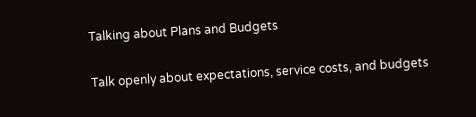Talking about Plans and Budgets

Talk openly about expectations, service costs, and budgets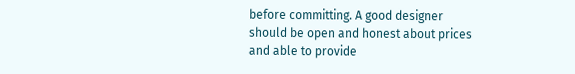before committing. A good designer should be open and honest about prices and able to provide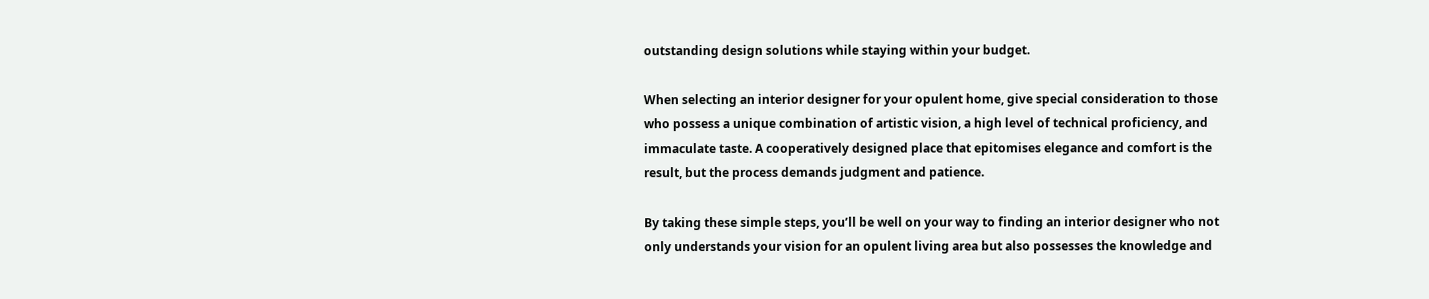outstanding design solutions while staying within your budget.

When selecting an interior designer for your opulent home, give special consideration to those who possess a unique combination of artistic vision, a high level of technical proficiency, and immaculate taste. A cooperatively designed place that epitomises elegance and comfort is the result, but the process demands judgment and patience.

By taking these simple steps, you’ll be well on your way to finding an interior designer who not only understands your vision for an opulent living area but also possesses the knowledge and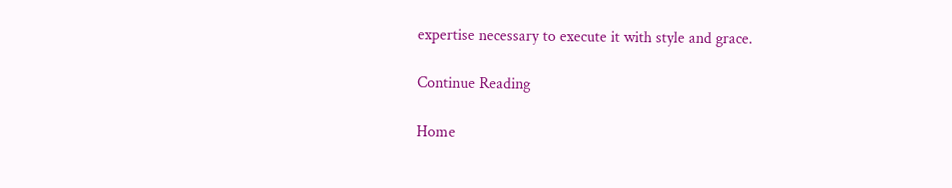expertise necessary to execute it with style and grace.

Continue Reading

Home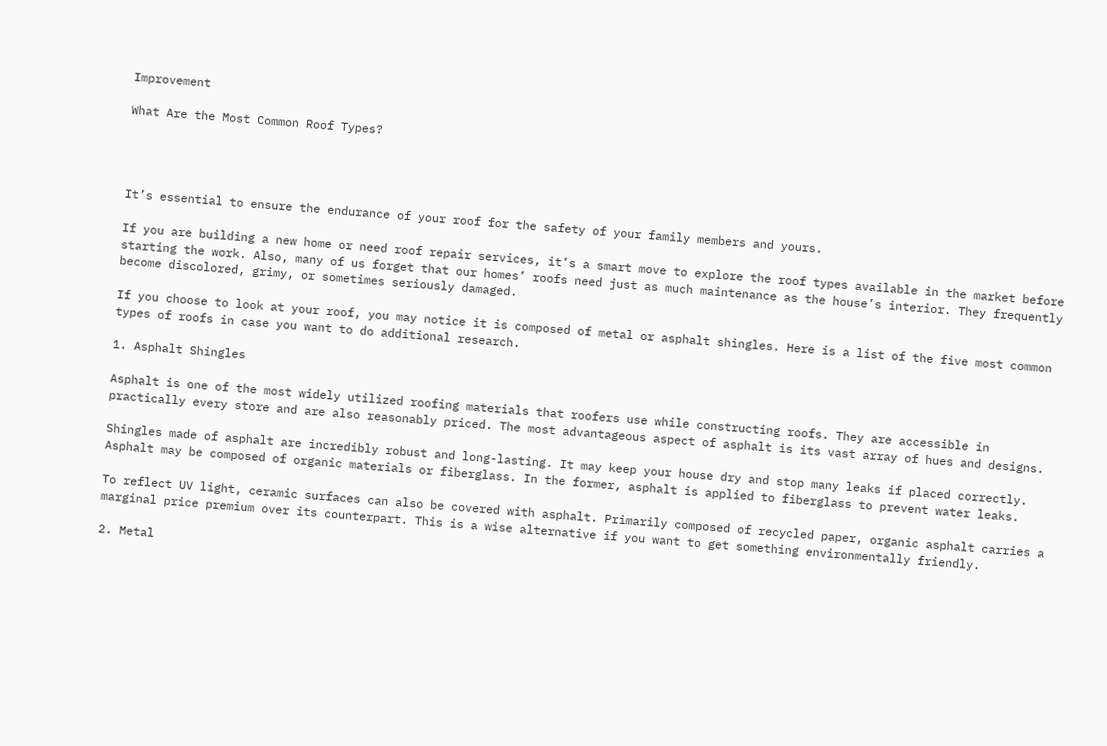Improvement

What Are the Most Common Roof Types?




It’s essential to ensure the endurance of your roof for the safety of your family members and yours.

If you are building a new home or need roof repair services, it’s a smart move to explore the roof types available in the market before starting the work. Also, many of us forget that our homes’ roofs need just as much maintenance as the house’s interior. They frequently become discolored, grimy, or sometimes seriously damaged.

If you choose to look at your roof, you may notice it is composed of metal or asphalt shingles. Here is a list of the five most common types of roofs in case you want to do additional research.

1. Asphalt Shingles

Asphalt is one of the most widely utilized roofing materials that roofers use while constructing roofs. They are accessible in practically every store and are also reasonably priced. The most advantageous aspect of asphalt is its vast array of hues and designs.

Shingles made of asphalt are incredibly robust and long-lasting. It may keep your house dry and stop many leaks if placed correctly. Asphalt may be composed of organic materials or fiberglass. In the former, asphalt is applied to fiberglass to prevent water leaks.

To reflect UV light, ceramic surfaces can also be covered with asphalt. Primarily composed of recycled paper, organic asphalt carries a marginal price premium over its counterpart. This is a wise alternative if you want to get something environmentally friendly.

2. Metal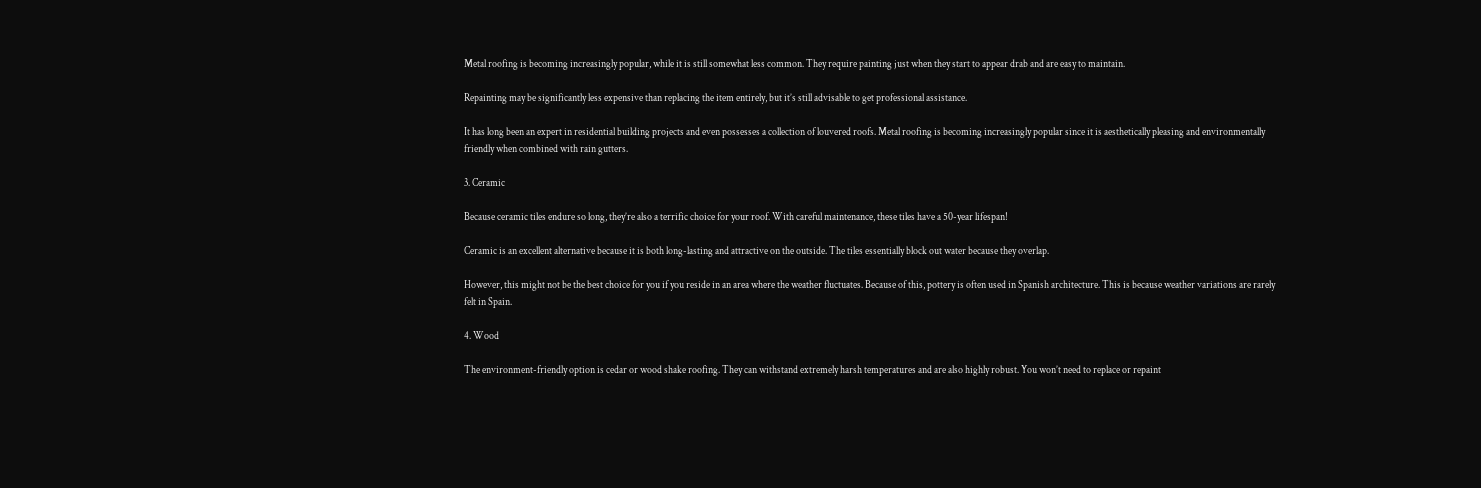Metal roofing is becoming increasingly popular, while it is still somewhat less common. They require painting just when they start to appear drab and are easy to maintain.

Repainting may be significantly less expensive than replacing the item entirely, but it’s still advisable to get professional assistance.

It has long been an expert in residential building projects and even possesses a collection of louvered roofs. Metal roofing is becoming increasingly popular since it is aesthetically pleasing and environmentally friendly when combined with rain gutters.

3. Ceramic

Because ceramic tiles endure so long, they’re also a terrific choice for your roof. With careful maintenance, these tiles have a 50-year lifespan!

Ceramic is an excellent alternative because it is both long-lasting and attractive on the outside. The tiles essentially block out water because they overlap.

However, this might not be the best choice for you if you reside in an area where the weather fluctuates. Because of this, pottery is often used in Spanish architecture. This is because weather variations are rarely felt in Spain.

4. Wood

The environment-friendly option is cedar or wood shake roofing. They can withstand extremely harsh temperatures and are also highly robust. You won’t need to replace or repaint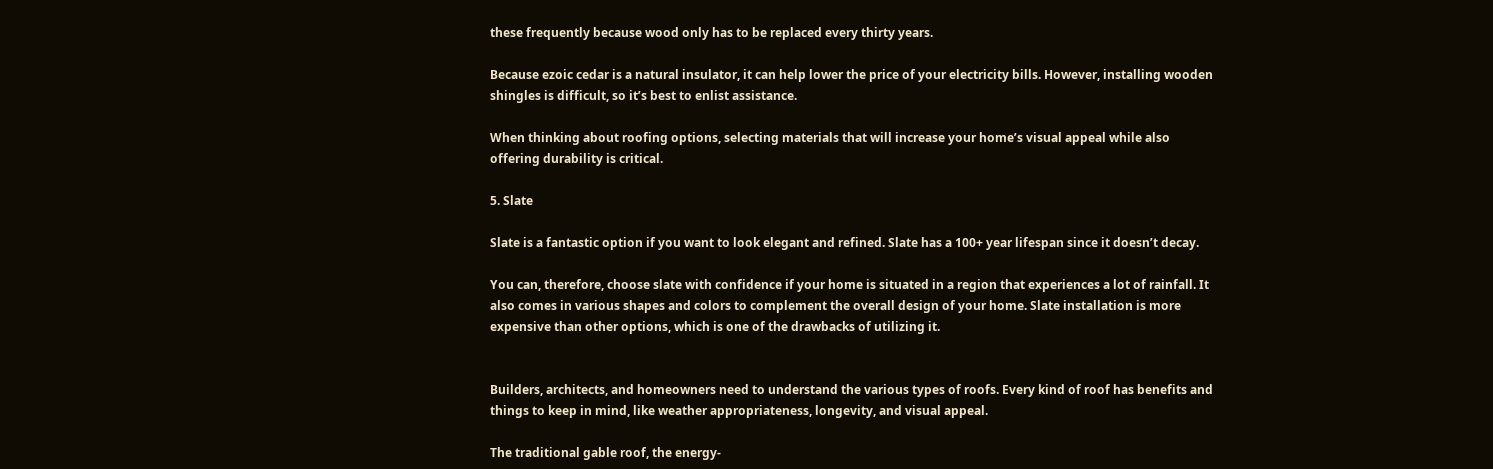these frequently because wood only has to be replaced every thirty years.

Because ezoic cedar is a natural insulator, it can help lower the price of your electricity bills. However, installing wooden shingles is difficult, so it’s best to enlist assistance.

When thinking about roofing options, selecting materials that will increase your home’s visual appeal while also offering durability is critical.

5. Slate

Slate is a fantastic option if you want to look elegant and refined. Slate has a 100+ year lifespan since it doesn’t decay.

You can, therefore, choose slate with confidence if your home is situated in a region that experiences a lot of rainfall. It also comes in various shapes and colors to complement the overall design of your home. Slate installation is more expensive than other options, which is one of the drawbacks of utilizing it.


Builders, architects, and homeowners need to understand the various types of roofs. Every kind of roof has benefits and things to keep in mind, like weather appropriateness, longevity, and visual appeal.

The traditional gable roof, the energy-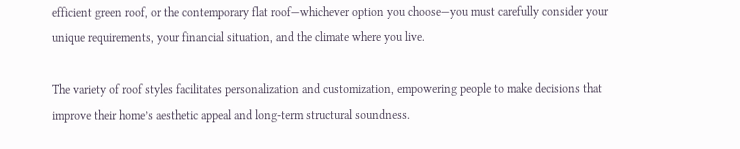efficient green roof, or the contemporary flat roof—whichever option you choose—you must carefully consider your unique requirements, your financial situation, and the climate where you live.

The variety of roof styles facilitates personalization and customization, empowering people to make decisions that improve their home’s aesthetic appeal and long-term structural soundness.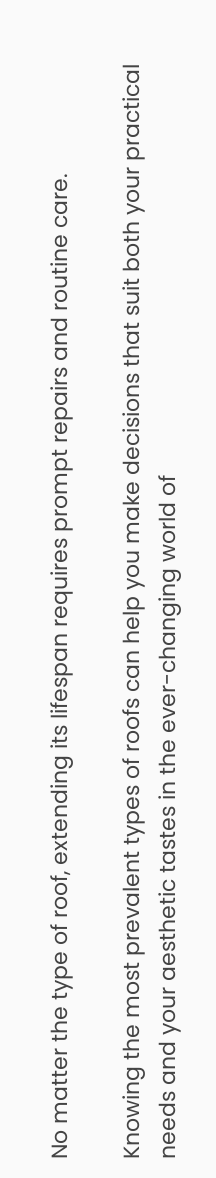No matter the type of roof, extending its lifespan requires prompt repairs and routine care.

Knowing the most prevalent types of roofs can help you make decisions that suit both your practical needs and your aesthetic tastes in the ever-changing world of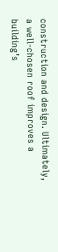construction and design. Ultimately, a well-chosen roof improves a building’s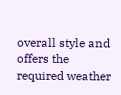overall style and offers the required weather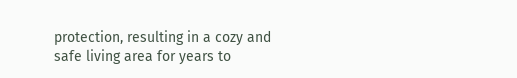protection, resulting in a cozy and safe living area for years to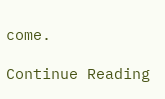come.

Continue Reading